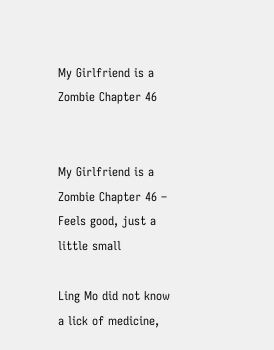My Girlfriend is a Zombie Chapter 46


My Girlfriend is a Zombie Chapter 46 – Feels good, just a little small

Ling Mo did not know a lick of medicine,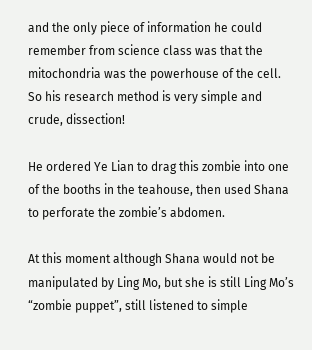and the only piece of information he could remember from science class was that the mitochondria was the powerhouse of the cell. So his research method is very simple and crude, dissection!

He ordered Ye Lian to drag this zombie into one of the booths in the teahouse, then used Shana to perforate the zombie’s abdomen.

At this moment although Shana would not be manipulated by Ling Mo, but she is still Ling Mo’s “zombie puppet”, still listened to simple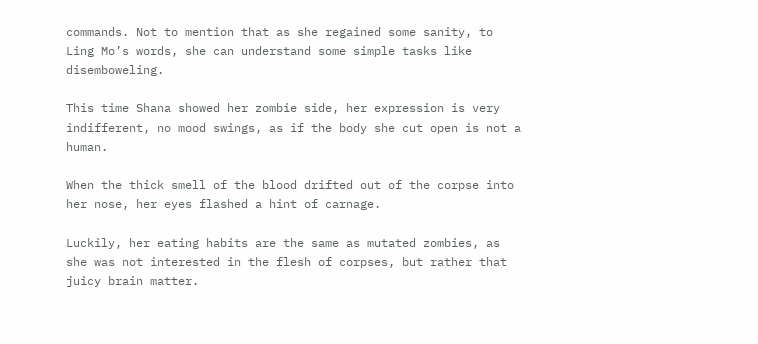commands. Not to mention that as she regained some sanity, to Ling Mo’s words, she can understand some simple tasks like disemboweling.

This time Shana showed her zombie side, her expression is very indifferent, no mood swings, as if the body she cut open is not a human.

When the thick smell of the blood drifted out of the corpse into her nose, her eyes flashed a hint of carnage.

Luckily, her eating habits are the same as mutated zombies, as she was not interested in the flesh of corpses, but rather that juicy brain matter.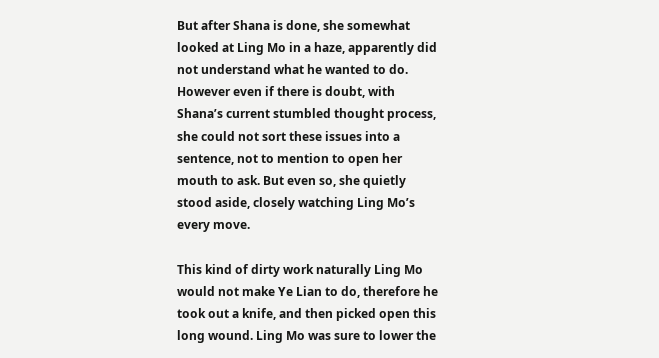But after Shana is done, she somewhat looked at Ling Mo in a haze, apparently did not understand what he wanted to do. However even if there is doubt, with Shana’s current stumbled thought process, she could not sort these issues into a sentence, not to mention to open her mouth to ask. But even so, she quietly stood aside, closely watching Ling Mo’s every move.

This kind of dirty work naturally Ling Mo would not make Ye Lian to do, therefore he took out a knife, and then picked open this long wound. Ling Mo was sure to lower the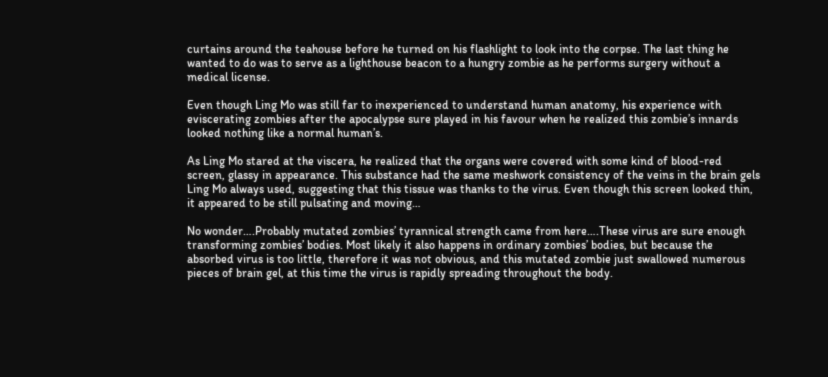curtains around the teahouse before he turned on his flashlight to look into the corpse. The last thing he wanted to do was to serve as a lighthouse beacon to a hungry zombie as he performs surgery without a medical license.

Even though Ling Mo was still far to inexperienced to understand human anatomy, his experience with eviscerating zombies after the apocalypse sure played in his favour when he realized this zombie’s innards looked nothing like a normal human’s.

As Ling Mo stared at the viscera, he realized that the organs were covered with some kind of blood-red screen, glassy in appearance. This substance had the same meshwork consistency of the veins in the brain gels Ling Mo always used, suggesting that this tissue was thanks to the virus. Even though this screen looked thin, it appeared to be still pulsating and moving…

No wonder….Probably mutated zombies’ tyrannical strength came from here….These virus are sure enough transforming zombies’ bodies. Most likely it also happens in ordinary zombies’ bodies, but because the absorbed virus is too little, therefore it was not obvious, and this mutated zombie just swallowed numerous pieces of brain gel, at this time the virus is rapidly spreading throughout the body.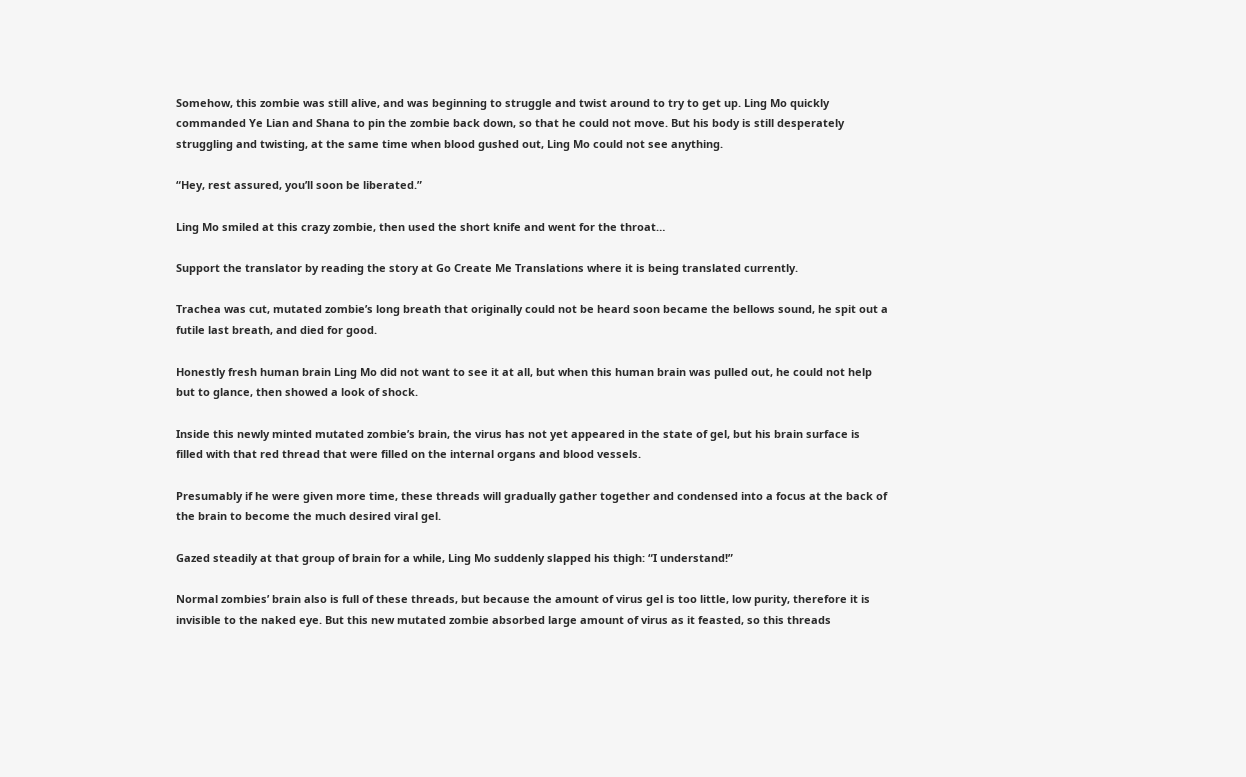Somehow, this zombie was still alive, and was beginning to struggle and twist around to try to get up. Ling Mo quickly commanded Ye Lian and Shana to pin the zombie back down, so that he could not move. But his body is still desperately struggling and twisting, at the same time when blood gushed out, Ling Mo could not see anything.

“Hey, rest assured, you’ll soon be liberated.”

Ling Mo smiled at this crazy zombie, then used the short knife and went for the throat…

Support the translator by reading the story at Go Create Me Translations where it is being translated currently.

Trachea was cut, mutated zombie’s long breath that originally could not be heard soon became the bellows sound, he spit out a futile last breath, and died for good.

Honestly fresh human brain Ling Mo did not want to see it at all, but when this human brain was pulled out, he could not help but to glance, then showed a look of shock.

Inside this newly minted mutated zombie’s brain, the virus has not yet appeared in the state of gel, but his brain surface is filled with that red thread that were filled on the internal organs and blood vessels.

Presumably if he were given more time, these threads will gradually gather together and condensed into a focus at the back of the brain to become the much desired viral gel.

Gazed steadily at that group of brain for a while, Ling Mo suddenly slapped his thigh: “I understand!”

Normal zombies’ brain also is full of these threads, but because the amount of virus gel is too little, low purity, therefore it is invisible to the naked eye. But this new mutated zombie absorbed large amount of virus as it feasted, so this threads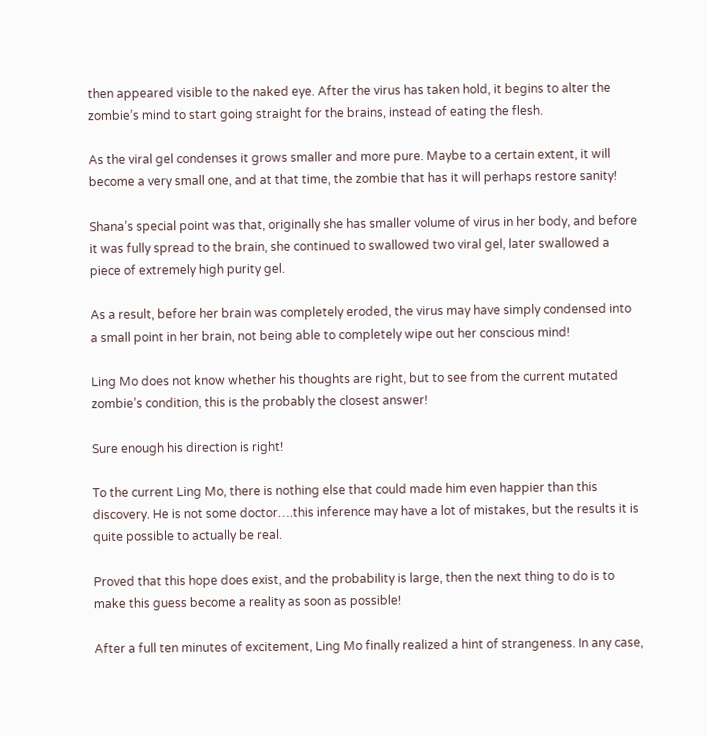then appeared visible to the naked eye. After the virus has taken hold, it begins to alter the zombie’s mind to start going straight for the brains, instead of eating the flesh.

As the viral gel condenses it grows smaller and more pure. Maybe to a certain extent, it will become a very small one, and at that time, the zombie that has it will perhaps restore sanity!

Shana’s special point was that, originally she has smaller volume of virus in her body, and before it was fully spread to the brain, she continued to swallowed two viral gel, later swallowed a piece of extremely high purity gel.

As a result, before her brain was completely eroded, the virus may have simply condensed into a small point in her brain, not being able to completely wipe out her conscious mind!

Ling Mo does not know whether his thoughts are right, but to see from the current mutated zombie’s condition, this is the probably the closest answer!

Sure enough his direction is right!

To the current Ling Mo, there is nothing else that could made him even happier than this discovery. He is not some doctor….this inference may have a lot of mistakes, but the results it is quite possible to actually be real.

Proved that this hope does exist, and the probability is large, then the next thing to do is to make this guess become a reality as soon as possible!

After a full ten minutes of excitement, Ling Mo finally realized a hint of strangeness. In any case,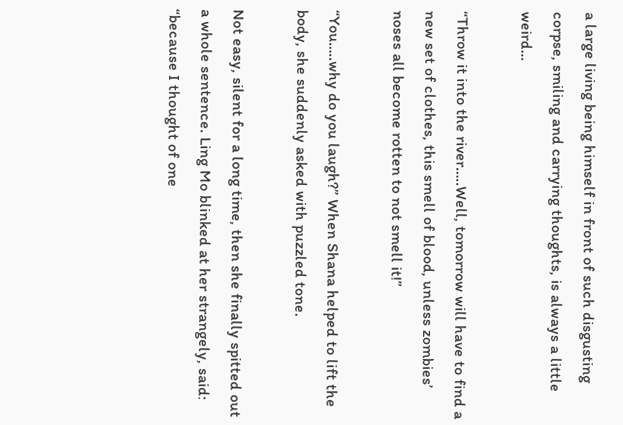a large living being himself in front of such disgusting corpse, smiling and carrying thoughts, is always a little weird…

“Throw it into the river…..Well, tomorrow will have to find a new set of clothes, this smell of blood, unless zombies’ noses all become rotten to not smell it!”

“You…..why do you laugh?” When Shana helped to lift the body, she suddenly asked with puzzled tone.

Not easy, silent for a long time, then she finally spitted out a whole sentence. Ling Mo blinked at her strangely, said: “because I thought of one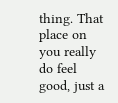thing. That place on you really do feel good, just a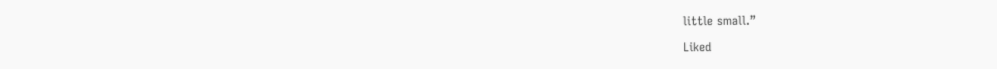little small.”

Liked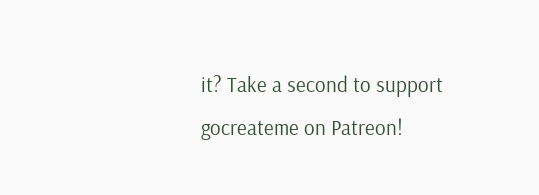it? Take a second to support gocreateme on Patreon!